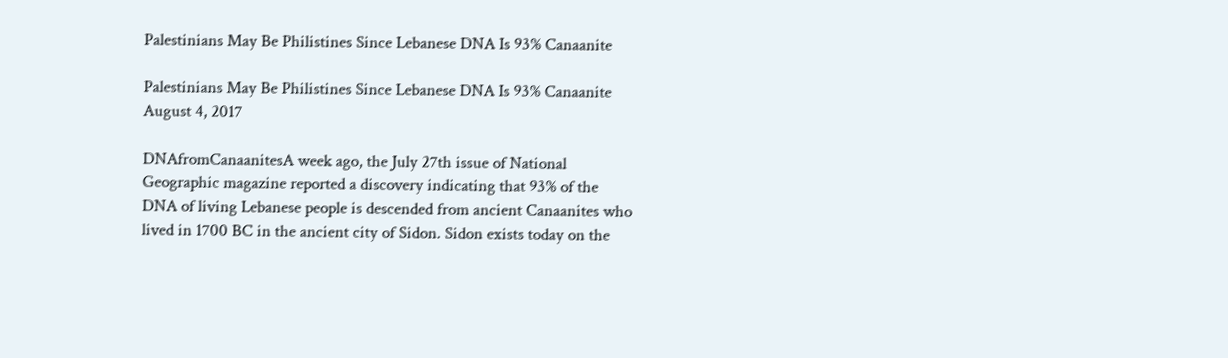Palestinians May Be Philistines Since Lebanese DNA Is 93% Canaanite

Palestinians May Be Philistines Since Lebanese DNA Is 93% Canaanite August 4, 2017

DNAfromCanaanitesA week ago, the July 27th issue of National Geographic magazine reported a discovery indicating that 93% of the DNA of living Lebanese people is descended from ancient Canaanites who lived in 1700 BC in the ancient city of Sidon. Sidon exists today on the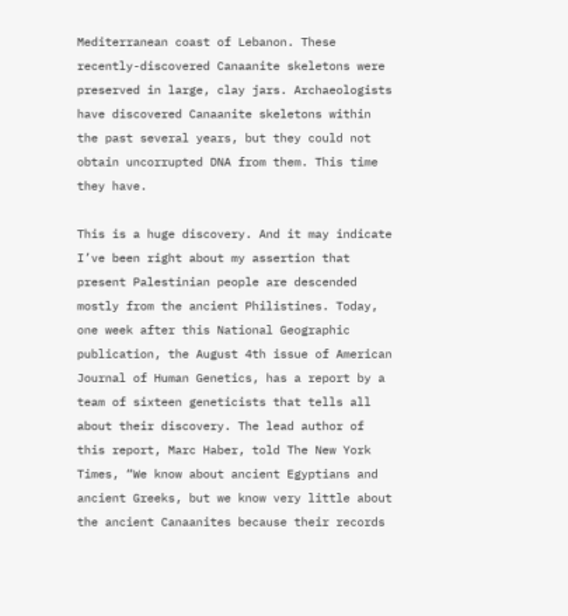Mediterranean coast of Lebanon. These recently-discovered Canaanite skeletons were preserved in large, clay jars. Archaeologists have discovered Canaanite skeletons within the past several years, but they could not obtain uncorrupted DNA from them. This time they have.

This is a huge discovery. And it may indicate I’ve been right about my assertion that present Palestinian people are descended mostly from the ancient Philistines. Today, one week after this National Geographic publication, the August 4th issue of American Journal of Human Genetics, has a report by a team of sixteen geneticists that tells all about their discovery. The lead author of this report, Marc Haber, told The New York Times, “We know about ancient Egyptians and ancient Greeks, but we know very little about the ancient Canaanites because their records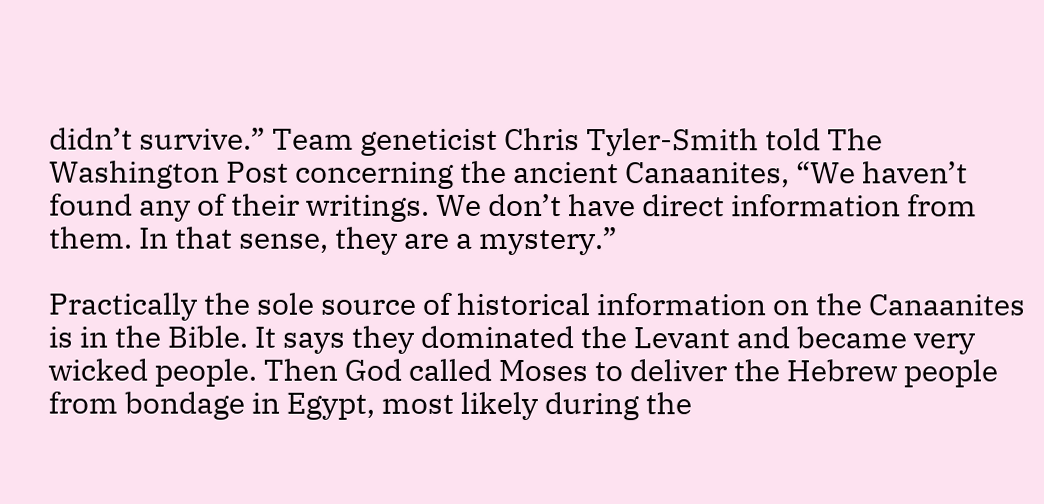didn’t survive.” Team geneticist Chris Tyler-Smith told The Washington Post concerning the ancient Canaanites, “We haven’t found any of their writings. We don’t have direct information from them. In that sense, they are a mystery.”

Practically the sole source of historical information on the Canaanites is in the Bible. It says they dominated the Levant and became very wicked people. Then God called Moses to deliver the Hebrew people from bondage in Egypt, most likely during the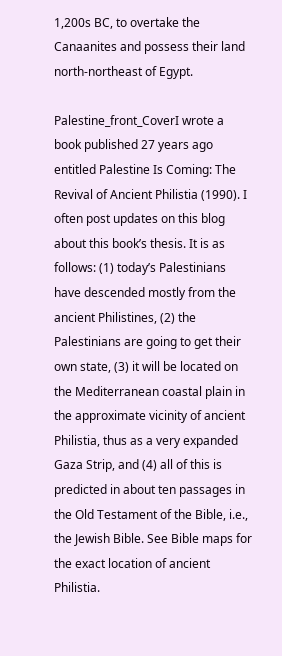1,200s BC, to overtake the Canaanites and possess their land north-northeast of Egypt.

Palestine_front_CoverI wrote a book published 27 years ago entitled Palestine Is Coming: The Revival of Ancient Philistia (1990). I often post updates on this blog about this book’s thesis. It is as follows: (1) today’s Palestinians have descended mostly from the ancient Philistines, (2) the Palestinians are going to get their own state, (3) it will be located on the Mediterranean coastal plain in the approximate vicinity of ancient Philistia, thus as a very expanded Gaza Strip, and (4) all of this is predicted in about ten passages in the Old Testament of the Bible, i.e., the Jewish Bible. See Bible maps for the exact location of ancient Philistia.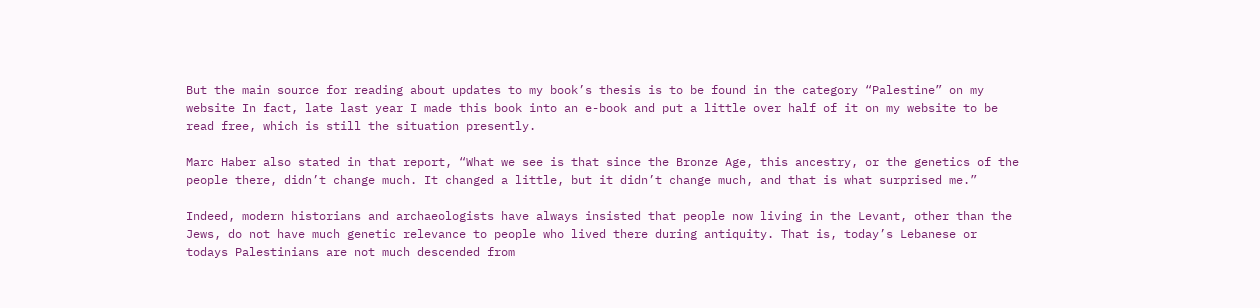But the main source for reading about updates to my book’s thesis is to be found in the category “Palestine” on my website In fact, late last year I made this book into an e-book and put a little over half of it on my website to be read free, which is still the situation presently.

Marc Haber also stated in that report, “What we see is that since the Bronze Age, this ancestry, or the genetics of the people there, didn’t change much. It changed a little, but it didn’t change much, and that is what surprised me.”

Indeed, modern historians and archaeologists have always insisted that people now living in the Levant, other than the Jews, do not have much genetic relevance to people who lived there during antiquity. That is, today’s Lebanese or todays Palestinians are not much descended from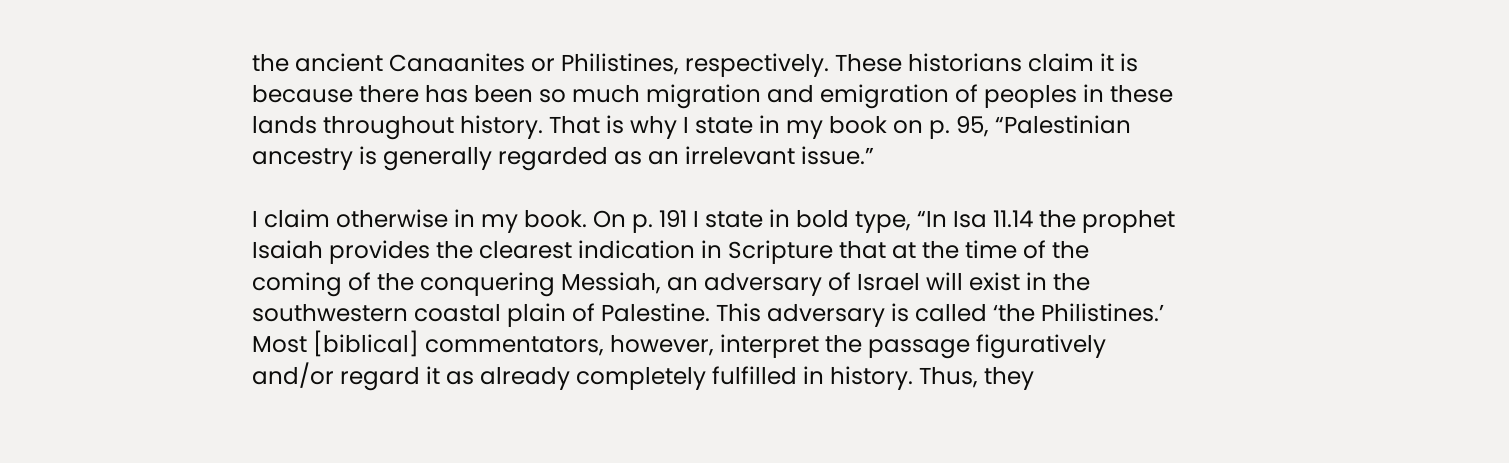the ancient Canaanites or Philistines, respectively. These historians claim it is because there has been so much migration and emigration of peoples in these lands throughout history. That is why I state in my book on p. 95, “Palestinian ancestry is generally regarded as an irrelevant issue.”

I claim otherwise in my book. On p. 191 I state in bold type, “In Isa 11.14 the prophet Isaiah provides the clearest indication in Scripture that at the time of the coming of the conquering Messiah, an adversary of Israel will exist in the southwestern coastal plain of Palestine. This adversary is called ‘the Philistines.’ Most [biblical] commentators, however, interpret the passage figuratively and/or regard it as already completely fulfilled in history. Thus, they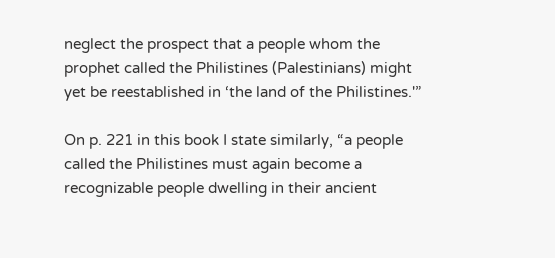neglect the prospect that a people whom the prophet called the Philistines (Palestinians) might yet be reestablished in ‘the land of the Philistines.'”

On p. 221 in this book I state similarly, “a people called the Philistines must again become a recognizable people dwelling in their ancient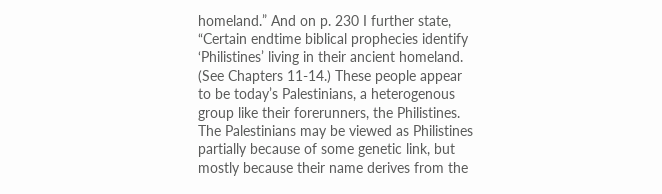homeland.” And on p. 230 I further state, “Certain endtime biblical prophecies identify ‘Philistines’ living in their ancient homeland. (See Chapters 11-14.) These people appear to be today’s Palestinians, a heterogenous group like their forerunners, the Philistines. The Palestinians may be viewed as Philistines partially because of some genetic link, but mostly because their name derives from the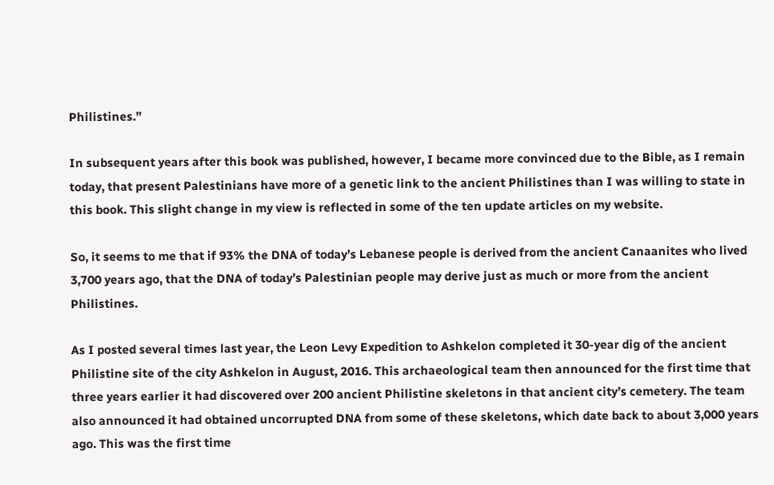Philistines.”

In subsequent years after this book was published, however, I became more convinced due to the Bible, as I remain today, that present Palestinians have more of a genetic link to the ancient Philistines than I was willing to state in this book. This slight change in my view is reflected in some of the ten update articles on my website.

So, it seems to me that if 93% the DNA of today’s Lebanese people is derived from the ancient Canaanites who lived 3,700 years ago, that the DNA of today’s Palestinian people may derive just as much or more from the ancient Philistines.

As I posted several times last year, the Leon Levy Expedition to Ashkelon completed it 30-year dig of the ancient Philistine site of the city Ashkelon in August, 2016. This archaeological team then announced for the first time that three years earlier it had discovered over 200 ancient Philistine skeletons in that ancient city’s cemetery. The team also announced it had obtained uncorrupted DNA from some of these skeletons, which date back to about 3,000 years ago. This was the first time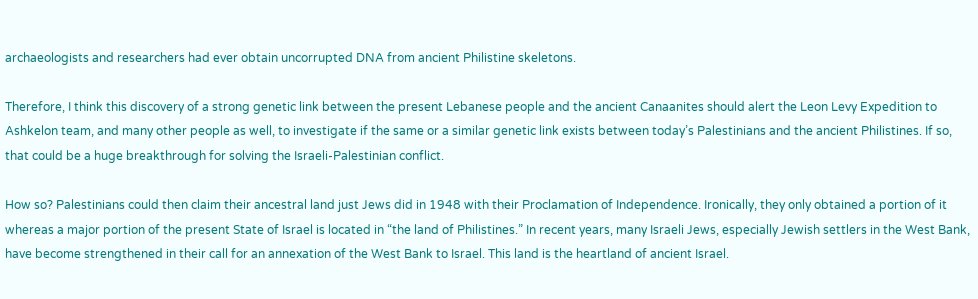archaeologists and researchers had ever obtain uncorrupted DNA from ancient Philistine skeletons.

Therefore, I think this discovery of a strong genetic link between the present Lebanese people and the ancient Canaanites should alert the Leon Levy Expedition to Ashkelon team, and many other people as well, to investigate if the same or a similar genetic link exists between today’s Palestinians and the ancient Philistines. If so, that could be a huge breakthrough for solving the Israeli-Palestinian conflict.

How so? Palestinians could then claim their ancestral land just Jews did in 1948 with their Proclamation of Independence. Ironically, they only obtained a portion of it whereas a major portion of the present State of Israel is located in “the land of Philistines.” In recent years, many Israeli Jews, especially Jewish settlers in the West Bank, have become strengthened in their call for an annexation of the West Bank to Israel. This land is the heartland of ancient Israel.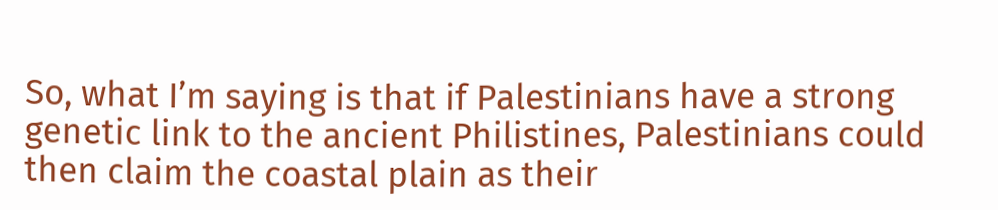So, what I’m saying is that if Palestinians have a strong genetic link to the ancient Philistines, Palestinians could then claim the coastal plain as their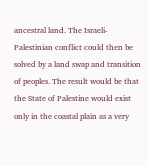ancestral land. The Israeli-Palestinian conflict could then be solved by a land swap and transition of peoples. The result would be that the State of Palestine would exist only in the coastal plain as a very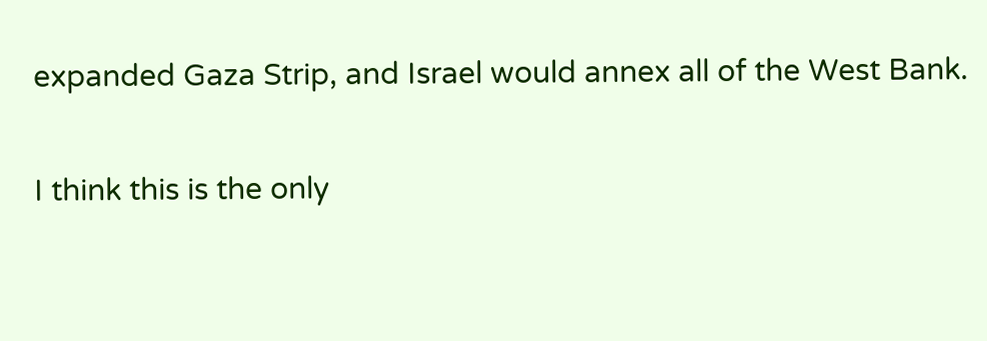expanded Gaza Strip, and Israel would annex all of the West Bank.

I think this is the only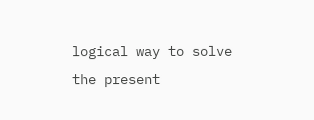logical way to solve the present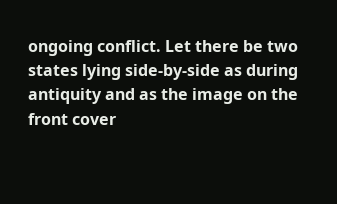ongoing conflict. Let there be two states lying side-by-side as during antiquity and as the image on the front cover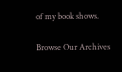of my book shows.

Browse Our Archives